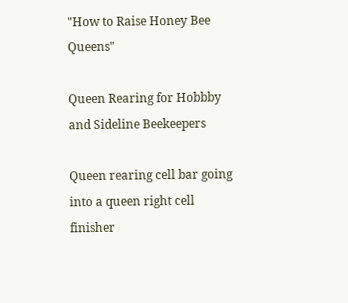"How to Raise Honey Bee Queens"

Queen Rearing for Hobbby and Sideline Beekeepers

Queen rearing cell bar going into a queen right cell finisher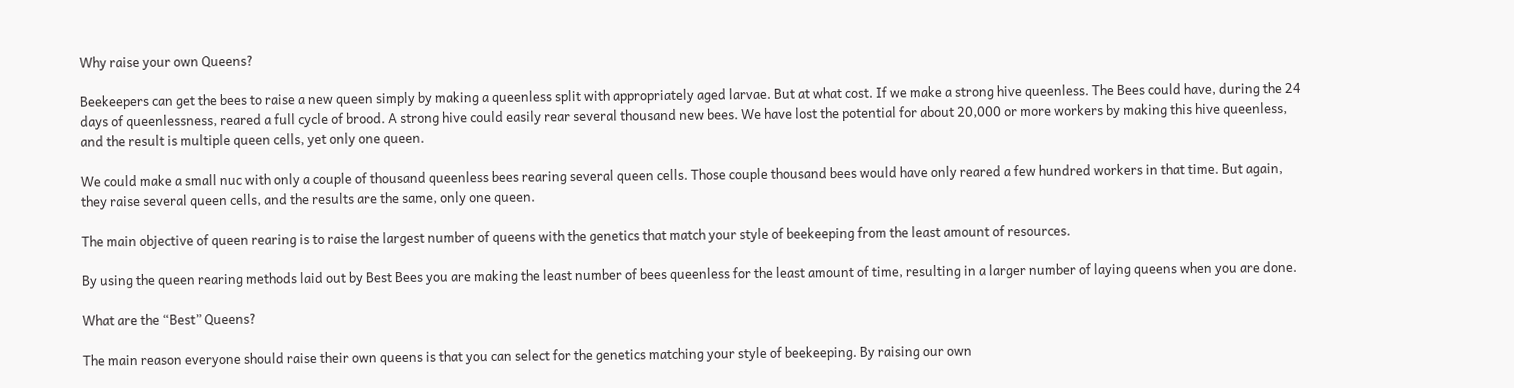Why raise your own Queens?

Beekeepers can get the bees to raise a new queen simply by making a queenless split with appropriately aged larvae. But at what cost. If we make a strong hive queenless. The Bees could have, during the 24 days of queenlessness, reared a full cycle of brood. A strong hive could easily rear several thousand new bees. We have lost the potential for about 20,000 or more workers by making this hive queenless, and the result is multiple queen cells, yet only one queen.

We could make a small nuc with only a couple of thousand queenless bees rearing several queen cells. Those couple thousand bees would have only reared a few hundred workers in that time. But again, they raise several queen cells, and the results are the same, only one queen.

The main objective of queen rearing is to raise the largest number of queens with the genetics that match your style of beekeeping from the least amount of resources.

By using the queen rearing methods laid out by Best Bees you are making the least number of bees queenless for the least amount of time, resulting in a larger number of laying queens when you are done.

What are the “Best” Queens?

The main reason everyone should raise their own queens is that you can select for the genetics matching your style of beekeeping. By raising our own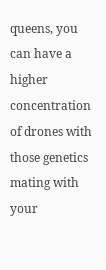queens, you can have a higher concentration of drones with those genetics mating with your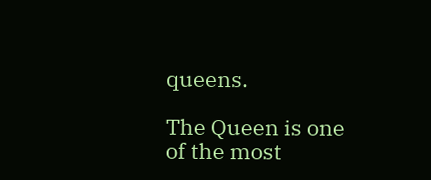queens.

The Queen is one of the most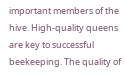important members of the hive. High-quality queens are key to successful beekeeping. The quality of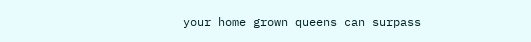your home grown queens can surpass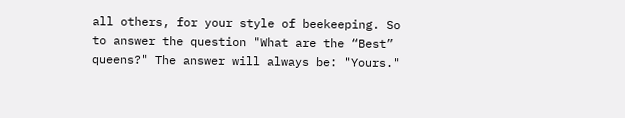all others, for your style of beekeeping. So to answer the question "What are the “Best” queens?" The answer will always be: "Yours."